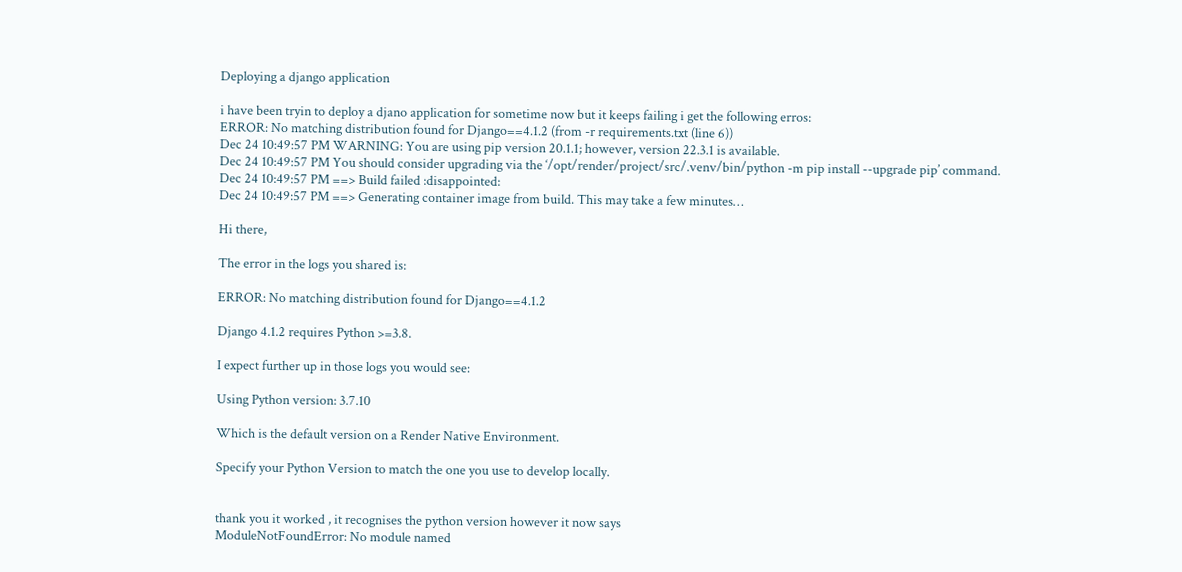Deploying a django application

i have been tryin to deploy a djano application for sometime now but it keeps failing i get the following erros:
ERROR: No matching distribution found for Django==4.1.2 (from -r requirements.txt (line 6))
Dec 24 10:49:57 PM WARNING: You are using pip version 20.1.1; however, version 22.3.1 is available.
Dec 24 10:49:57 PM You should consider upgrading via the ‘/opt/render/project/src/.venv/bin/python -m pip install --upgrade pip’ command.
Dec 24 10:49:57 PM ==> Build failed :disappointed:
Dec 24 10:49:57 PM ==> Generating container image from build. This may take a few minutes…

Hi there,

The error in the logs you shared is:

ERROR: No matching distribution found for Django==4.1.2

Django 4.1.2 requires Python >=3.8.

I expect further up in those logs you would see:

Using Python version: 3.7.10

Which is the default version on a Render Native Environment.

Specify your Python Version to match the one you use to develop locally.


thank you it worked , it recognises the python version however it now says
ModuleNotFoundError: No module named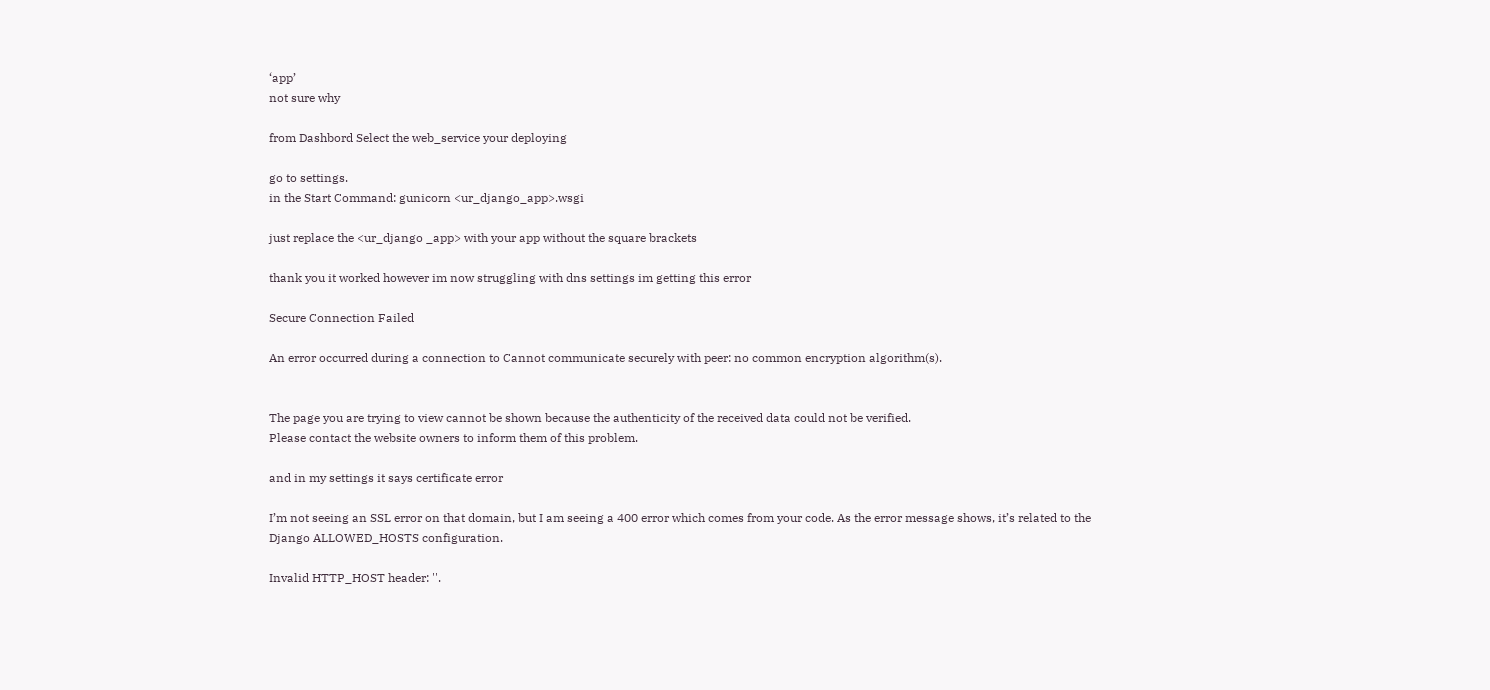‘app’
not sure why

from Dashbord Select the web_service your deploying

go to settings.
in the Start Command: gunicorn <ur_django_app>.wsgi

just replace the <ur_django _app> with your app without the square brackets

thank you it worked however im now struggling with dns settings im getting this error

Secure Connection Failed

An error occurred during a connection to Cannot communicate securely with peer: no common encryption algorithm(s).


The page you are trying to view cannot be shown because the authenticity of the received data could not be verified.
Please contact the website owners to inform them of this problem.

and in my settings it says certificate error

I’m not seeing an SSL error on that domain, but I am seeing a 400 error which comes from your code. As the error message shows, it’s related to the Django ALLOWED_HOSTS configuration.

Invalid HTTP_HOST header: ''.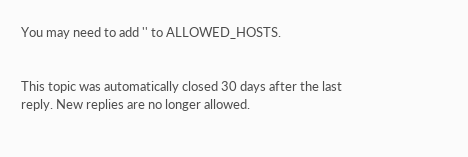You may need to add '' to ALLOWED_HOSTS.


This topic was automatically closed 30 days after the last reply. New replies are no longer allowed.